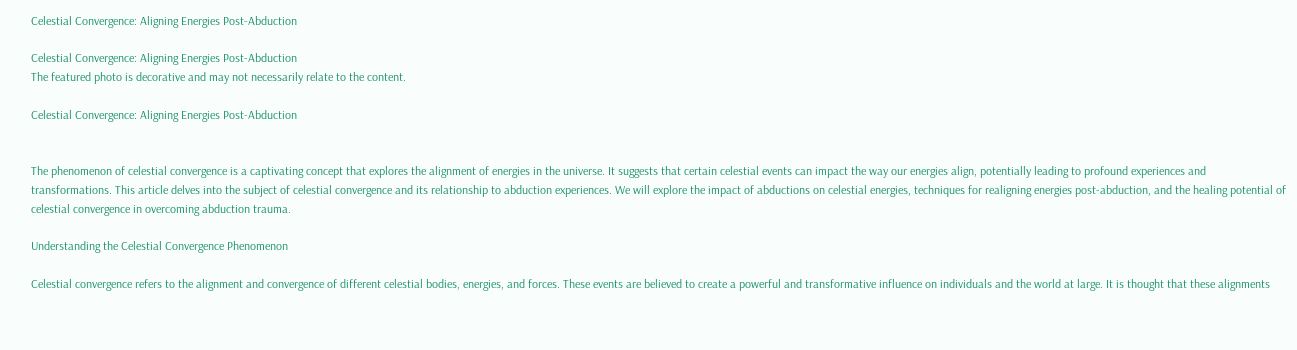Celestial Convergence: Aligning Energies Post-Abduction

Celestial Convergence: Aligning Energies Post-Abduction
The featured photo is decorative and may not necessarily relate to the content.

Celestial Convergence: Aligning Energies Post-Abduction


The phenomenon of celestial convergence is a captivating concept that explores the alignment of energies in the universe. It suggests that certain celestial events can impact the way our energies align, potentially leading to profound experiences and transformations. This article delves into the subject of celestial convergence and its relationship to abduction experiences. We will explore the impact of abductions on celestial energies, techniques for realigning energies post-abduction, and the healing potential of celestial convergence in overcoming abduction trauma.

Understanding the Celestial Convergence Phenomenon

Celestial convergence refers to the alignment and convergence of different celestial bodies, energies, and forces. These events are believed to create a powerful and transformative influence on individuals and the world at large. It is thought that these alignments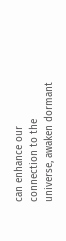can enhance our connection to the universe, awaken dormant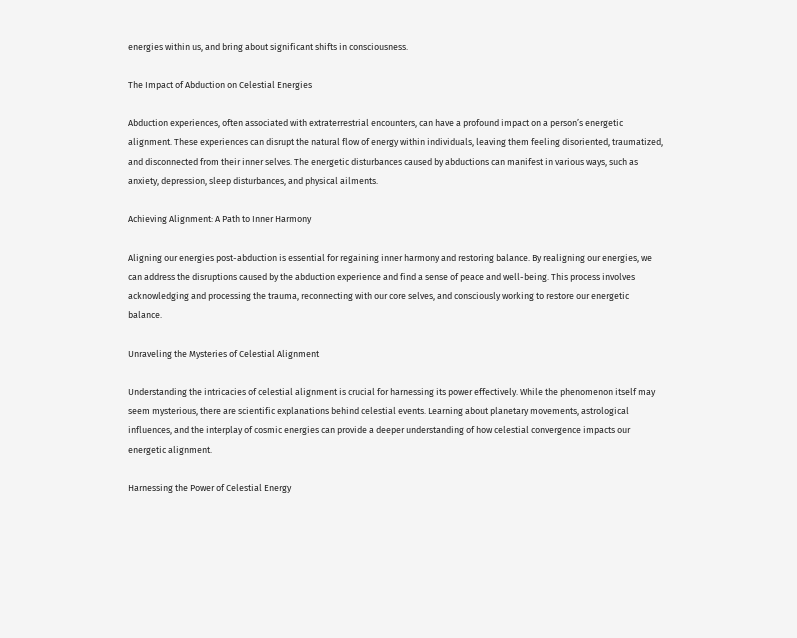energies within us, and bring about significant shifts in consciousness.

The Impact of Abduction on Celestial Energies

Abduction experiences, often associated with extraterrestrial encounters, can have a profound impact on a person’s energetic alignment. These experiences can disrupt the natural flow of energy within individuals, leaving them feeling disoriented, traumatized, and disconnected from their inner selves. The energetic disturbances caused by abductions can manifest in various ways, such as anxiety, depression, sleep disturbances, and physical ailments.

Achieving Alignment: A Path to Inner Harmony

Aligning our energies post-abduction is essential for regaining inner harmony and restoring balance. By realigning our energies, we can address the disruptions caused by the abduction experience and find a sense of peace and well-being. This process involves acknowledging and processing the trauma, reconnecting with our core selves, and consciously working to restore our energetic balance.

Unraveling the Mysteries of Celestial Alignment

Understanding the intricacies of celestial alignment is crucial for harnessing its power effectively. While the phenomenon itself may seem mysterious, there are scientific explanations behind celestial events. Learning about planetary movements, astrological influences, and the interplay of cosmic energies can provide a deeper understanding of how celestial convergence impacts our energetic alignment.

Harnessing the Power of Celestial Energy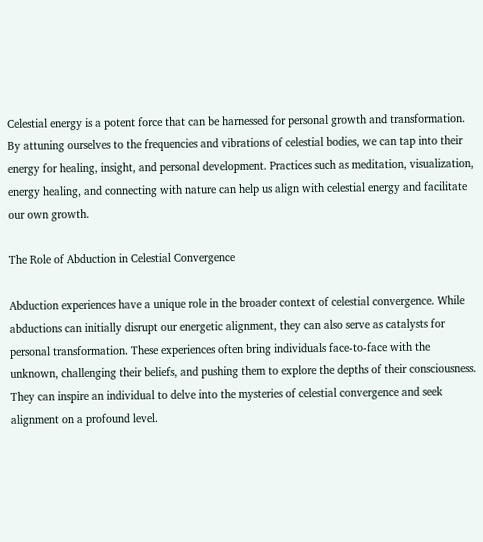Celestial energy is a potent force that can be harnessed for personal growth and transformation. By attuning ourselves to the frequencies and vibrations of celestial bodies, we can tap into their energy for healing, insight, and personal development. Practices such as meditation, visualization, energy healing, and connecting with nature can help us align with celestial energy and facilitate our own growth.

The Role of Abduction in Celestial Convergence

Abduction experiences have a unique role in the broader context of celestial convergence. While abductions can initially disrupt our energetic alignment, they can also serve as catalysts for personal transformation. These experiences often bring individuals face-to-face with the unknown, challenging their beliefs, and pushing them to explore the depths of their consciousness. They can inspire an individual to delve into the mysteries of celestial convergence and seek alignment on a profound level.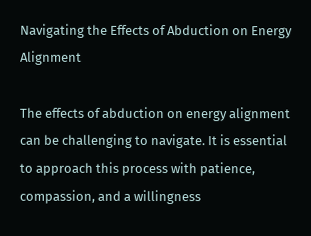Navigating the Effects of Abduction on Energy Alignment

The effects of abduction on energy alignment can be challenging to navigate. It is essential to approach this process with patience, compassion, and a willingness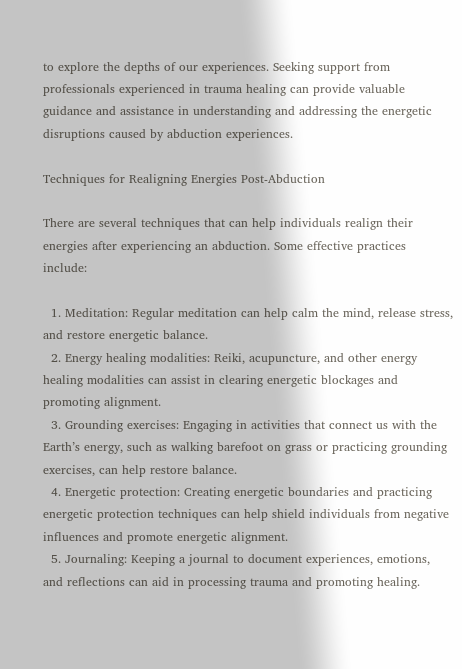to explore the depths of our experiences. Seeking support from professionals experienced in trauma healing can provide valuable guidance and assistance in understanding and addressing the energetic disruptions caused by abduction experiences.

Techniques for Realigning Energies Post-Abduction

There are several techniques that can help individuals realign their energies after experiencing an abduction. Some effective practices include:

  1. Meditation: Regular meditation can help calm the mind, release stress, and restore energetic balance.
  2. Energy healing modalities: Reiki, acupuncture, and other energy healing modalities can assist in clearing energetic blockages and promoting alignment.
  3. Grounding exercises: Engaging in activities that connect us with the Earth’s energy, such as walking barefoot on grass or practicing grounding exercises, can help restore balance.
  4. Energetic protection: Creating energetic boundaries and practicing energetic protection techniques can help shield individuals from negative influences and promote energetic alignment.
  5. Journaling: Keeping a journal to document experiences, emotions, and reflections can aid in processing trauma and promoting healing.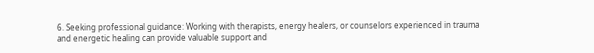6. Seeking professional guidance: Working with therapists, energy healers, or counselors experienced in trauma and energetic healing can provide valuable support and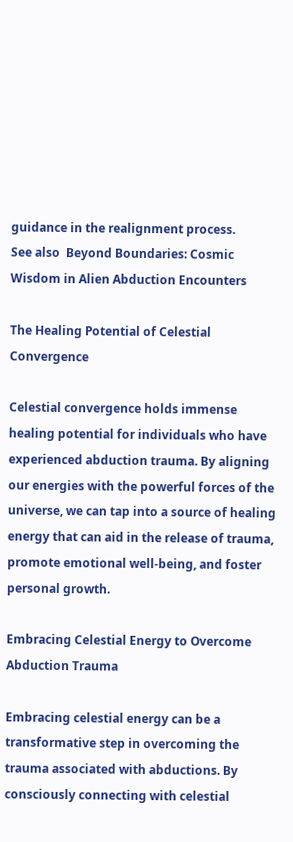guidance in the realignment process.
See also  Beyond Boundaries: Cosmic Wisdom in Alien Abduction Encounters

The Healing Potential of Celestial Convergence

Celestial convergence holds immense healing potential for individuals who have experienced abduction trauma. By aligning our energies with the powerful forces of the universe, we can tap into a source of healing energy that can aid in the release of trauma, promote emotional well-being, and foster personal growth.

Embracing Celestial Energy to Overcome Abduction Trauma

Embracing celestial energy can be a transformative step in overcoming the trauma associated with abductions. By consciously connecting with celestial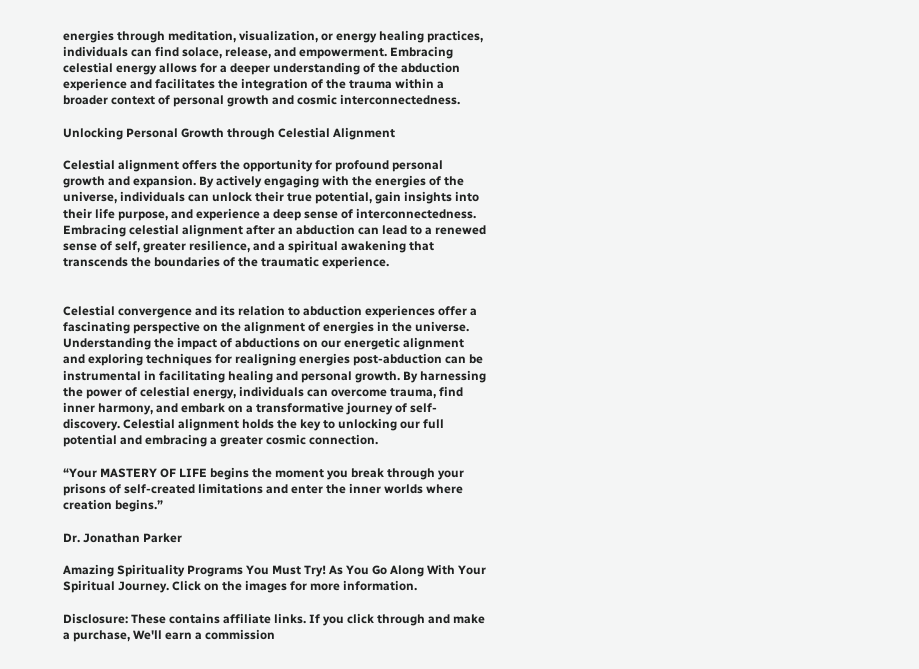energies through meditation, visualization, or energy healing practices, individuals can find solace, release, and empowerment. Embracing celestial energy allows for a deeper understanding of the abduction experience and facilitates the integration of the trauma within a broader context of personal growth and cosmic interconnectedness.

Unlocking Personal Growth through Celestial Alignment

Celestial alignment offers the opportunity for profound personal growth and expansion. By actively engaging with the energies of the universe, individuals can unlock their true potential, gain insights into their life purpose, and experience a deep sense of interconnectedness. Embracing celestial alignment after an abduction can lead to a renewed sense of self, greater resilience, and a spiritual awakening that transcends the boundaries of the traumatic experience.


Celestial convergence and its relation to abduction experiences offer a fascinating perspective on the alignment of energies in the universe. Understanding the impact of abductions on our energetic alignment and exploring techniques for realigning energies post-abduction can be instrumental in facilitating healing and personal growth. By harnessing the power of celestial energy, individuals can overcome trauma, find inner harmony, and embark on a transformative journey of self-discovery. Celestial alignment holds the key to unlocking our full potential and embracing a greater cosmic connection.

“Your MASTERY OF LIFE begins the moment you break through your prisons of self-created limitations and enter the inner worlds where creation begins.”

Dr. Jonathan Parker

Amazing Spirituality Programs You Must Try! As You Go Along With Your Spiritual Journey. Click on the images for more information.

Disclosure: These contains affiliate links. If you click through and make a purchase, We'll earn a commission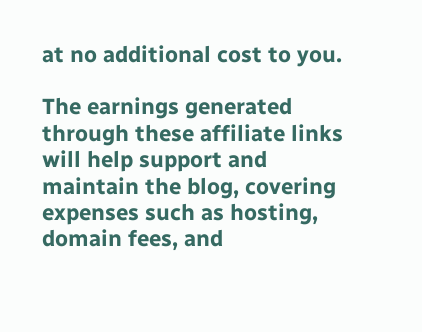at no additional cost to you.

The earnings generated through these affiliate links will help support and maintain the blog, covering expenses such as hosting, domain fees, and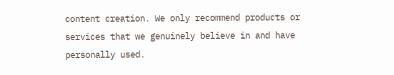content creation. We only recommend products or services that we genuinely believe in and have personally used.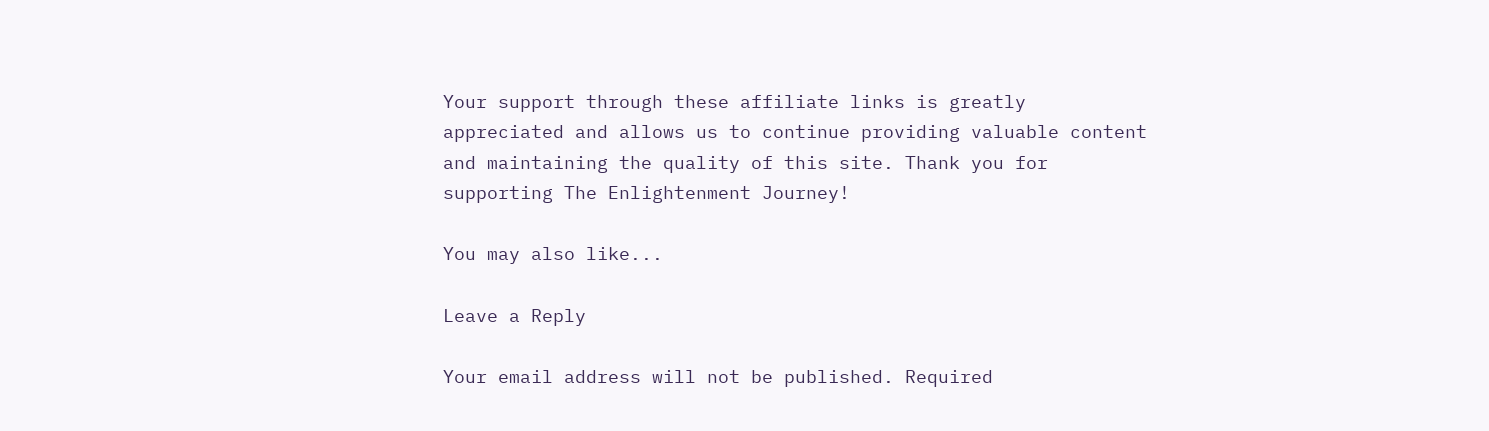Your support through these affiliate links is greatly appreciated and allows us to continue providing valuable content and maintaining the quality of this site. Thank you for supporting The Enlightenment Journey!

You may also like...

Leave a Reply

Your email address will not be published. Required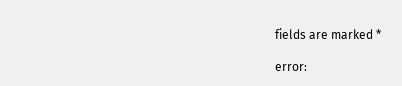fields are marked *

error: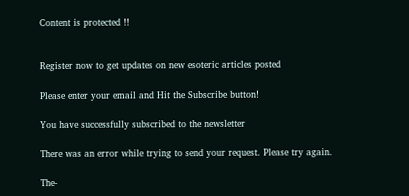Content is protected !!


Register now to get updates on new esoteric articles posted

Please enter your email and Hit the Subscribe button!

You have successfully subscribed to the newsletter

There was an error while trying to send your request. Please try again.

The-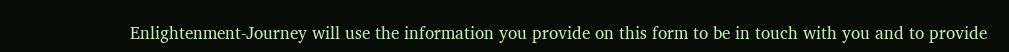Enlightenment-Journey will use the information you provide on this form to be in touch with you and to provide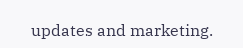updates and marketing.